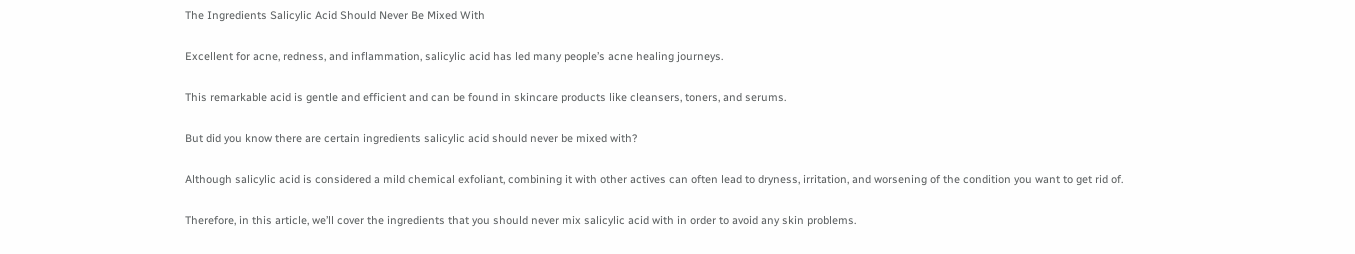The Ingredients Salicylic Acid Should Never Be Mixed With

Excellent for acne, redness, and inflammation, salicylic acid has led many people’s acne healing journeys.

This remarkable acid is gentle and efficient and can be found in skincare products like cleansers, toners, and serums.

But did you know there are certain ingredients salicylic acid should never be mixed with?

Although salicylic acid is considered a mild chemical exfoliant, combining it with other actives can often lead to dryness, irritation, and worsening of the condition you want to get rid of.

Therefore, in this article, we’ll cover the ingredients that you should never mix salicylic acid with in order to avoid any skin problems.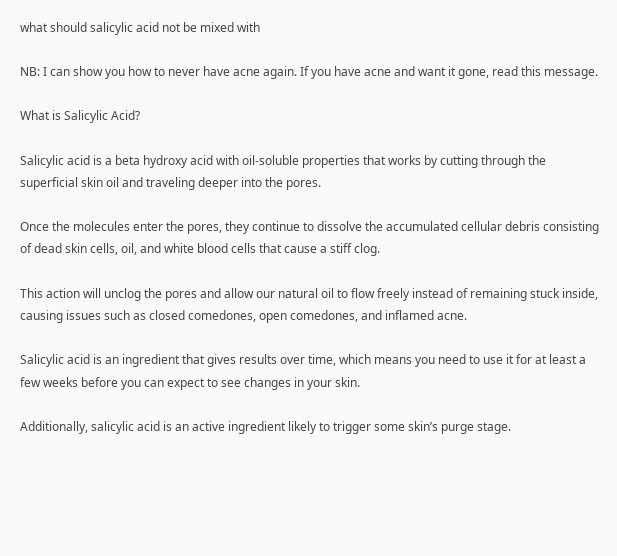what should salicylic acid not be mixed with

NB: I can show you how to never have acne again. If you have acne and want it gone, read this message.

What is Salicylic Acid?

Salicylic acid is a beta hydroxy acid with oil-soluble properties that works by cutting through the superficial skin oil and traveling deeper into the pores.

Once the molecules enter the pores, they continue to dissolve the accumulated cellular debris consisting of dead skin cells, oil, and white blood cells that cause a stiff clog.

This action will unclog the pores and allow our natural oil to flow freely instead of remaining stuck inside, causing issues such as closed comedones, open comedones, and inflamed acne.

Salicylic acid is an ingredient that gives results over time, which means you need to use it for at least a few weeks before you can expect to see changes in your skin.

Additionally, salicylic acid is an active ingredient likely to trigger some skin’s purge stage.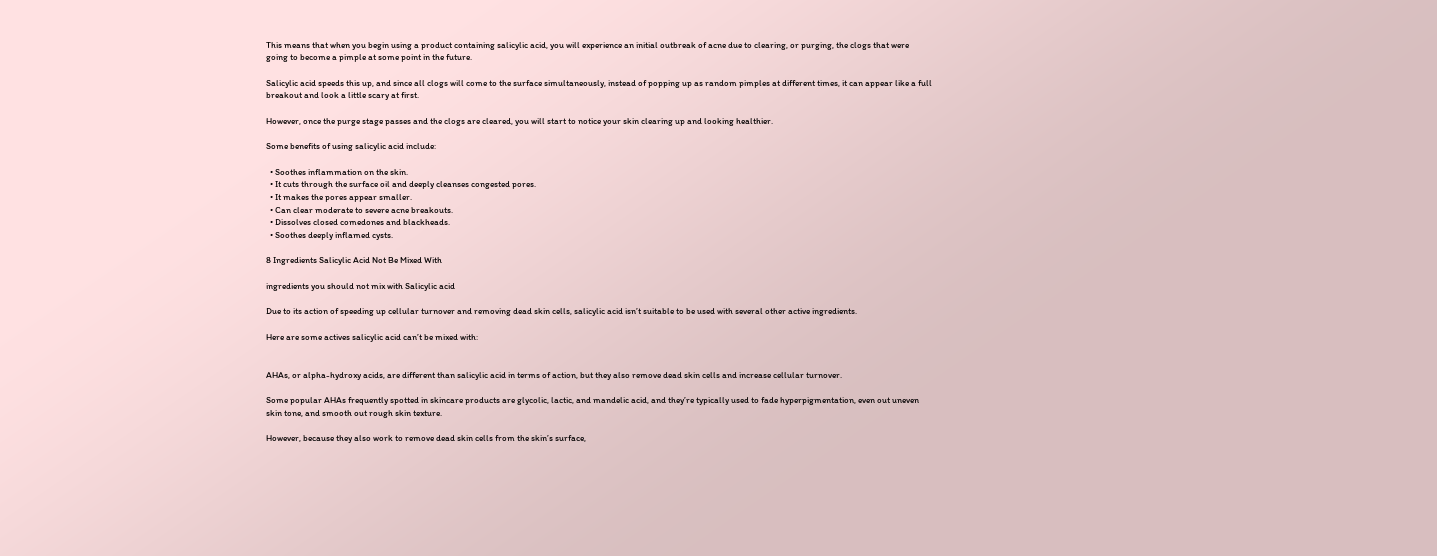This means that when you begin using a product containing salicylic acid, you will experience an initial outbreak of acne due to clearing, or purging, the clogs that were going to become a pimple at some point in the future.

Salicylic acid speeds this up, and since all clogs will come to the surface simultaneously, instead of popping up as random pimples at different times, it can appear like a full breakout and look a little scary at first.

However, once the purge stage passes and the clogs are cleared, you will start to notice your skin clearing up and looking healthier.

Some benefits of using salicylic acid include:

  • Soothes inflammation on the skin.
  • It cuts through the surface oil and deeply cleanses congested pores.
  • It makes the pores appear smaller.
  • Can clear moderate to severe acne breakouts.
  • Dissolves closed comedones and blackheads.
  • Soothes deeply inflamed cysts.

8 Ingredients Salicylic Acid Not Be Mixed With

ingredients you should not mix with Salicylic acid

Due to its action of speeding up cellular turnover and removing dead skin cells, salicylic acid isn’t suitable to be used with several other active ingredients.

Here are some actives salicylic acid can’t be mixed with:


AHAs, or alpha-hydroxy acids, are different than salicylic acid in terms of action, but they also remove dead skin cells and increase cellular turnover.

Some popular AHAs frequently spotted in skincare products are glycolic, lactic, and mandelic acid, and they’re typically used to fade hyperpigmentation, even out uneven skin tone, and smooth out rough skin texture.

However, because they also work to remove dead skin cells from the skin’s surface,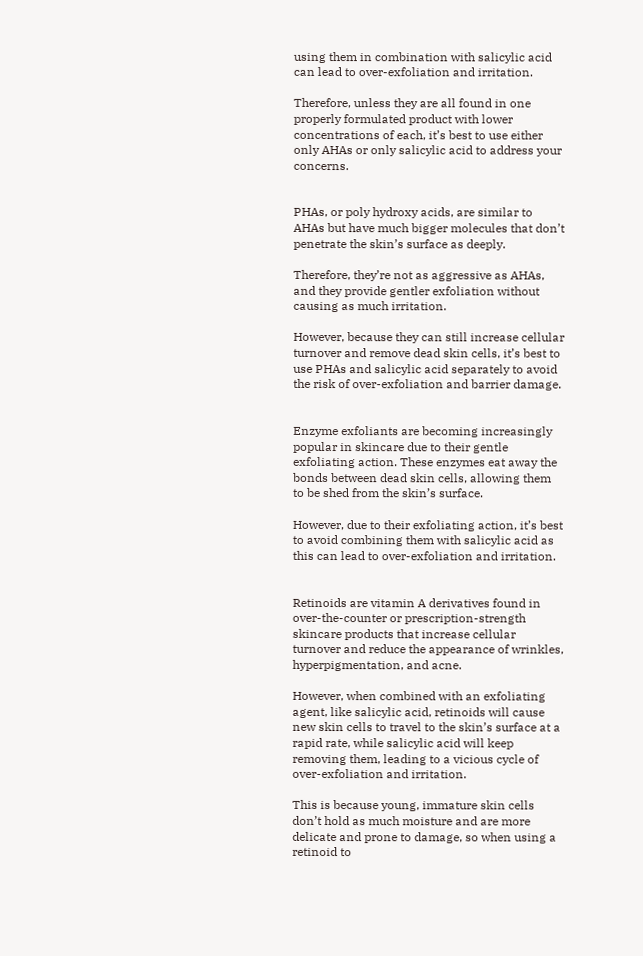using them in combination with salicylic acid can lead to over-exfoliation and irritation.

Therefore, unless they are all found in one properly formulated product with lower concentrations of each, it’s best to use either only AHAs or only salicylic acid to address your concerns.


PHAs, or poly hydroxy acids, are similar to AHAs but have much bigger molecules that don’t penetrate the skin’s surface as deeply.

Therefore, they’re not as aggressive as AHAs, and they provide gentler exfoliation without causing as much irritation.

However, because they can still increase cellular turnover and remove dead skin cells, it’s best to use PHAs and salicylic acid separately to avoid the risk of over-exfoliation and barrier damage.


Enzyme exfoliants are becoming increasingly popular in skincare due to their gentle exfoliating action. These enzymes eat away the bonds between dead skin cells, allowing them to be shed from the skin’s surface.

However, due to their exfoliating action, it’s best to avoid combining them with salicylic acid as this can lead to over-exfoliation and irritation.


Retinoids are vitamin A derivatives found in over-the-counter or prescription-strength skincare products that increase cellular turnover and reduce the appearance of wrinkles, hyperpigmentation, and acne.

However, when combined with an exfoliating agent, like salicylic acid, retinoids will cause new skin cells to travel to the skin’s surface at a rapid rate, while salicylic acid will keep removing them, leading to a vicious cycle of over-exfoliation and irritation.

This is because young, immature skin cells don’t hold as much moisture and are more delicate and prone to damage, so when using a retinoid to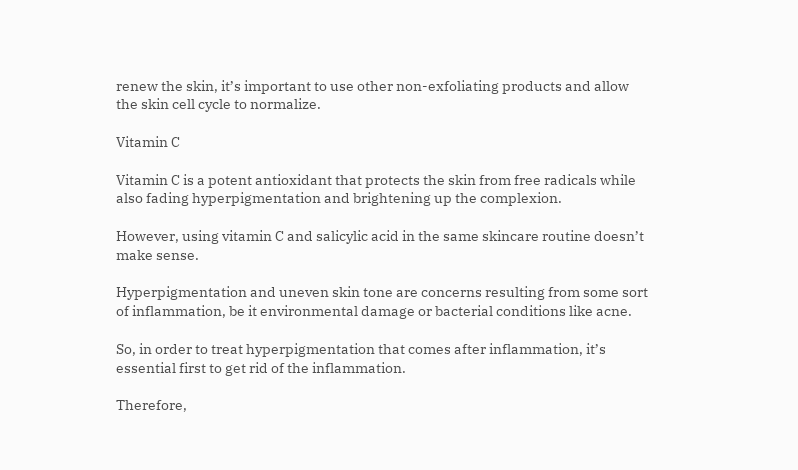renew the skin, it’s important to use other non-exfoliating products and allow the skin cell cycle to normalize.

Vitamin C

Vitamin C is a potent antioxidant that protects the skin from free radicals while also fading hyperpigmentation and brightening up the complexion.

However, using vitamin C and salicylic acid in the same skincare routine doesn’t make sense.

Hyperpigmentation and uneven skin tone are concerns resulting from some sort of inflammation, be it environmental damage or bacterial conditions like acne.

So, in order to treat hyperpigmentation that comes after inflammation, it’s essential first to get rid of the inflammation.

Therefore,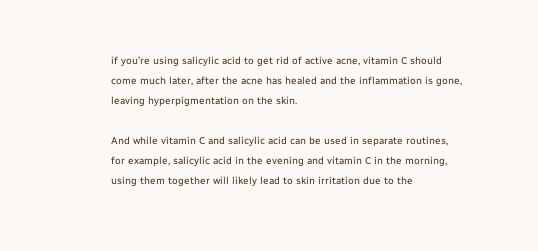if you’re using salicylic acid to get rid of active acne, vitamin C should come much later, after the acne has healed and the inflammation is gone, leaving hyperpigmentation on the skin.

And while vitamin C and salicylic acid can be used in separate routines, for example, salicylic acid in the evening and vitamin C in the morning, using them together will likely lead to skin irritation due to the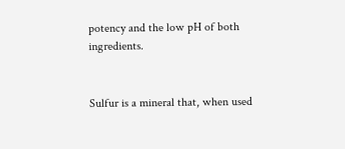potency and the low pH of both ingredients.


Sulfur is a mineral that, when used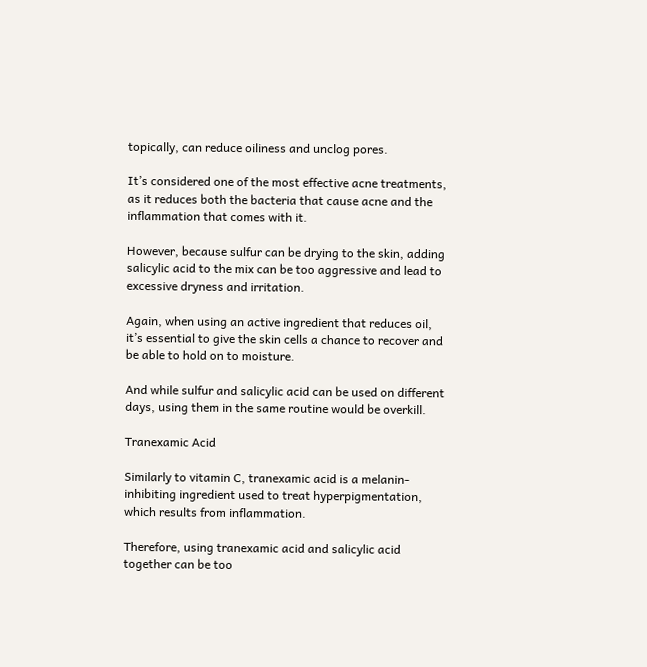topically, can reduce oiliness and unclog pores.

It’s considered one of the most effective acne treatments, as it reduces both the bacteria that cause acne and the inflammation that comes with it.

However, because sulfur can be drying to the skin, adding salicylic acid to the mix can be too aggressive and lead to excessive dryness and irritation.

Again, when using an active ingredient that reduces oil, it’s essential to give the skin cells a chance to recover and be able to hold on to moisture.

And while sulfur and salicylic acid can be used on different days, using them in the same routine would be overkill.

Tranexamic Acid

Similarly to vitamin C, tranexamic acid is a melanin-inhibiting ingredient used to treat hyperpigmentation, which results from inflammation.

Therefore, using tranexamic acid and salicylic acid together can be too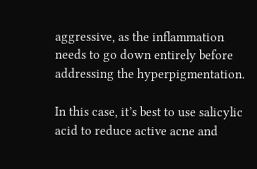aggressive, as the inflammation needs to go down entirely before addressing the hyperpigmentation.

In this case, it’s best to use salicylic acid to reduce active acne and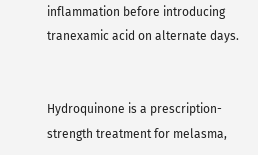inflammation before introducing tranexamic acid on alternate days.


Hydroquinone is a prescription-strength treatment for melasma,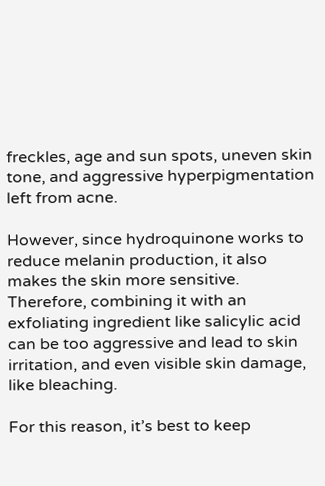freckles, age and sun spots, uneven skin tone, and aggressive hyperpigmentation left from acne.

However, since hydroquinone works to reduce melanin production, it also makes the skin more sensitive. Therefore, combining it with an exfoliating ingredient like salicylic acid can be too aggressive and lead to skin irritation, and even visible skin damage, like bleaching.

For this reason, it’s best to keep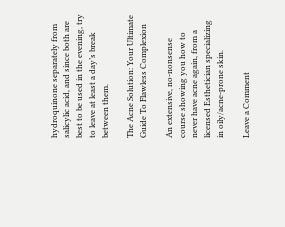hydroquinone separately from salicylic acid, and since both are best to be used in the evening, try to leave at least a day’s break between them.

The Acne Solution: Your Ultimate Guide To Flawless Complexion

An extensive, no-nonsense course showing you how to never have acne again, from a licensed Esthetician specializing in oily/acne-prone skin.

Leave a Comment